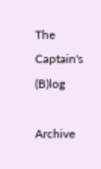The Captain's (B)log

Archive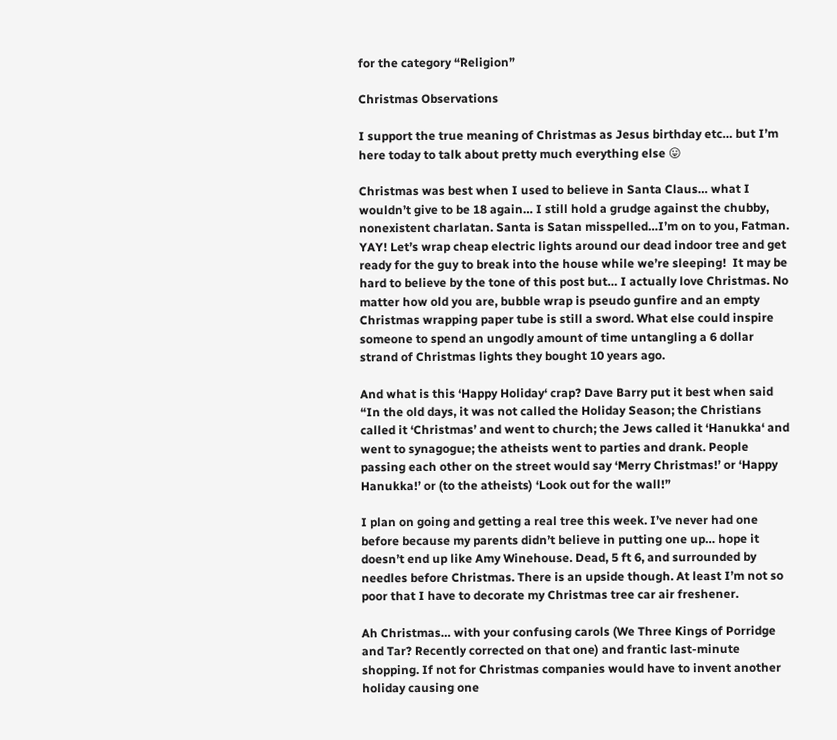for the category “Religion”

Christmas Observations

I support the true meaning of Christmas as Jesus birthday etc… but I’m here today to talk about pretty much everything else 😛

Christmas was best when I used to believe in Santa Claus… what I wouldn’t give to be 18 again… I still hold a grudge against the chubby, nonexistent charlatan. Santa is Satan misspelled…I’m on to you, Fatman. YAY! Let’s wrap cheap electric lights around our dead indoor tree and get ready for the guy to break into the house while we’re sleeping!  It may be hard to believe by the tone of this post but… I actually love Christmas. No matter how old you are, bubble wrap is pseudo gunfire and an empty Christmas wrapping paper tube is still a sword. What else could inspire someone to spend an ungodly amount of time untangling a 6 dollar strand of Christmas lights they bought 10 years ago.

And what is this ‘Happy Holiday‘ crap? Dave Barry put it best when said “In the old days, it was not called the Holiday Season; the Christians called it ‘Christmas’ and went to church; the Jews called it ‘Hanukka‘ and went to synagogue; the atheists went to parties and drank. People passing each other on the street would say ‘Merry Christmas!’ or ‘Happy Hanukka!’ or (to the atheists) ‘Look out for the wall!”

I plan on going and getting a real tree this week. I’ve never had one before because my parents didn’t believe in putting one up… hope it doesn’t end up like Amy Winehouse. Dead, 5 ft 6, and surrounded by needles before Christmas. There is an upside though. At least I’m not so poor that I have to decorate my Christmas tree car air freshener.

Ah Christmas… with your confusing carols (We Three Kings of Porridge and Tar? Recently corrected on that one) and frantic last-minute shopping. If not for Christmas companies would have to invent another holiday causing one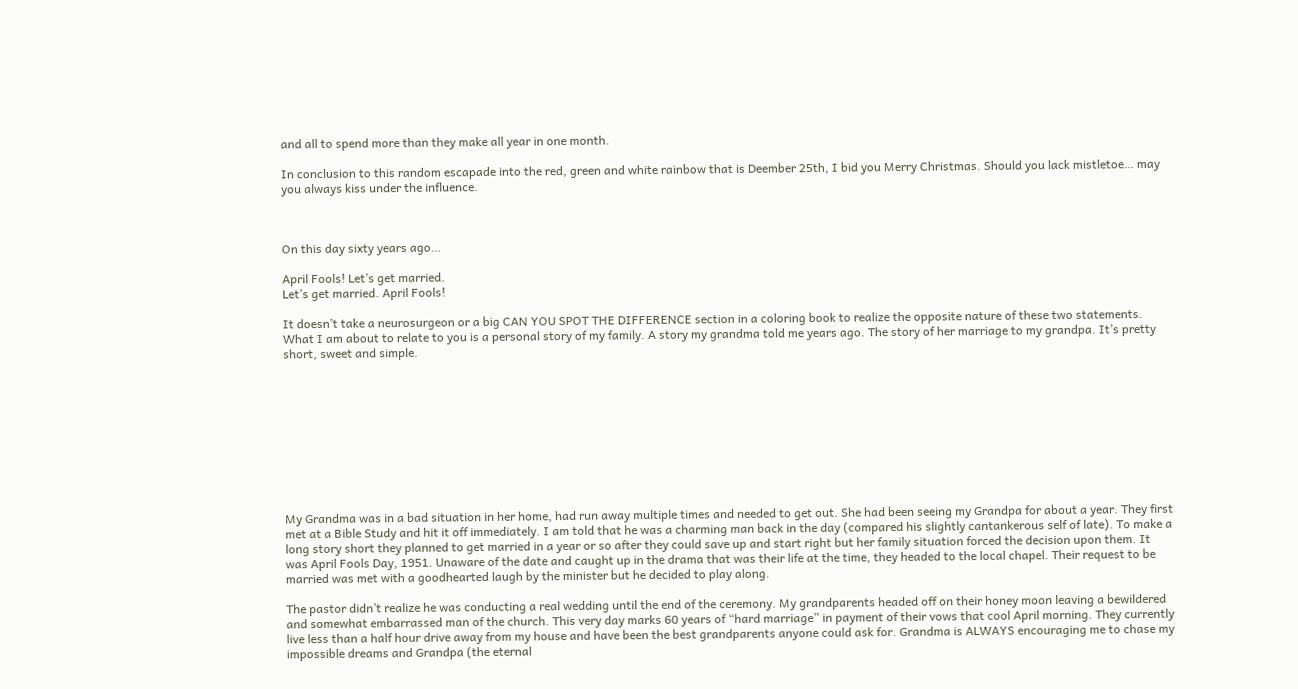and all to spend more than they make all year in one month.

In conclusion to this random escapade into the red, green and white rainbow that is Deember 25th, I bid you Merry Christmas. Should you lack mistletoe… may you always kiss under the influence.



On this day sixty years ago…

April Fools! Let’s get married.
Let’s get married. April Fools!

It doesn’t take a neurosurgeon or a big CAN YOU SPOT THE DIFFERENCE section in a coloring book to realize the opposite nature of these two statements. What I am about to relate to you is a personal story of my family. A story my grandma told me years ago. The story of her marriage to my grandpa. It’s pretty short, sweet and simple.










My Grandma was in a bad situation in her home, had run away multiple times and needed to get out. She had been seeing my Grandpa for about a year. They first met at a Bible Study and hit it off immediately. I am told that he was a charming man back in the day (compared his slightly cantankerous self of late). To make a long story short they planned to get married in a year or so after they could save up and start right but her family situation forced the decision upon them. It was April Fools Day, 1951. Unaware of the date and caught up in the drama that was their life at the time, they headed to the local chapel. Their request to be married was met with a goodhearted laugh by the minister but he decided to play along.

The pastor didn’t realize he was conducting a real wedding until the end of the ceremony. My grandparents headed off on their honey moon leaving a bewildered and somewhat embarrassed man of the church. This very day marks 60 years of “hard marriage” in payment of their vows that cool April morning. They currently live less than a half hour drive away from my house and have been the best grandparents anyone could ask for. Grandma is ALWAYS encouraging me to chase my impossible dreams and Grandpa (the eternal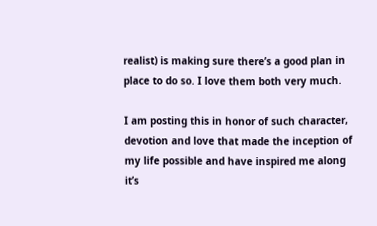realist) is making sure there’s a good plan in place to do so. I love them both very much.

I am posting this in honor of such character, devotion and love that made the inception of my life possible and have inspired me along it’s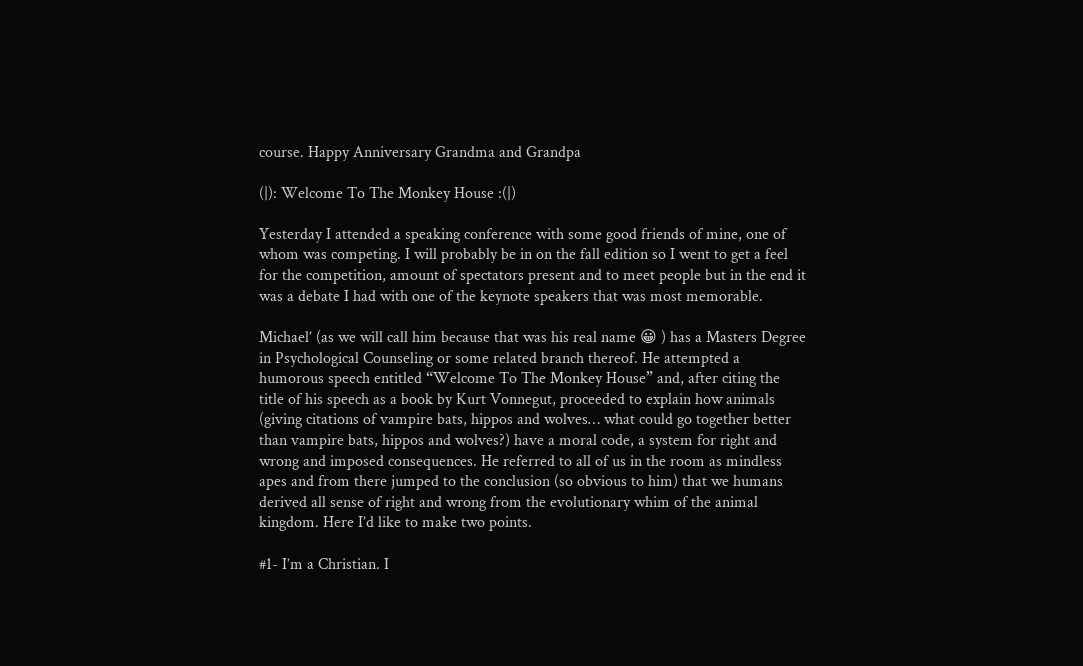course. Happy Anniversary Grandma and Grandpa

(|): Welcome To The Monkey House :(|)

Yesterday I attended a speaking conference with some good friends of mine, one of whom was competing. I will probably be in on the fall edition so I went to get a feel for the competition, amount of spectators present and to meet people but in the end it was a debate I had with one of the keynote speakers that was most memorable.

Michael’ (as we will call him because that was his real name 😀 ) has a Masters Degree in Psychological Counseling or some related branch thereof. He attempted a humorous speech entitled “Welcome To The Monkey House” and, after citing the title of his speech as a book by Kurt Vonnegut, proceeded to explain how animals (giving citations of vampire bats, hippos and wolves… what could go together better than vampire bats, hippos and wolves?) have a moral code, a system for right and wrong and imposed consequences. He referred to all of us in the room as mindless apes and from there jumped to the conclusion (so obvious to him) that we humans derived all sense of right and wrong from the evolutionary whim of the animal kingdom. Here I’d like to make two points.

#1- I’m a Christian. I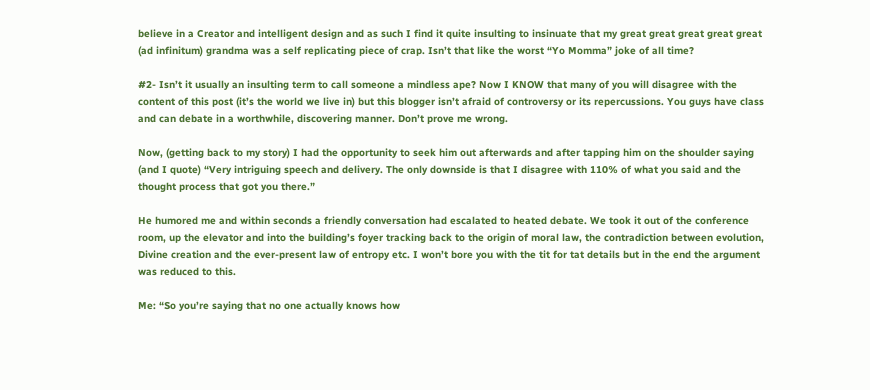believe in a Creator and intelligent design and as such I find it quite insulting to insinuate that my great great great great great (ad infinitum) grandma was a self replicating piece of crap. Isn’t that like the worst “Yo Momma” joke of all time?

#2- Isn’t it usually an insulting term to call someone a mindless ape? Now I KNOW that many of you will disagree with the content of this post (it’s the world we live in) but this blogger isn’t afraid of controversy or its repercussions. You guys have class and can debate in a worthwhile, discovering manner. Don’t prove me wrong.

Now, (getting back to my story) I had the opportunity to seek him out afterwards and after tapping him on the shoulder saying (and I quote) “Very intriguing speech and delivery. The only downside is that I disagree with 110% of what you said and the thought process that got you there.”

He humored me and within seconds a friendly conversation had escalated to heated debate. We took it out of the conference room, up the elevator and into the building’s foyer tracking back to the origin of moral law, the contradiction between evolution, Divine creation and the ever-present law of entropy etc. I won’t bore you with the tit for tat details but in the end the argument was reduced to this.

Me: “So you’re saying that no one actually knows how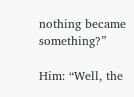nothing became something?”

Him: “Well, the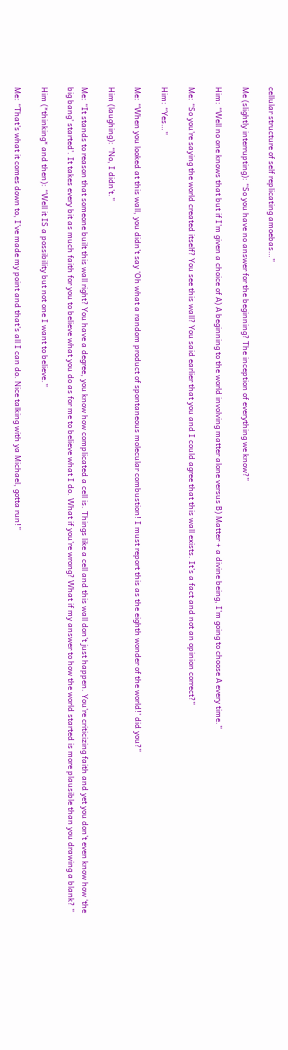cellular structure of self replicating amoebas…”

Me (slightly interrupting): “So you have no answer for the beginning? The inception of everything we know?”

Him: “Well no one knows that but if I’m given a choice of A) A beginning to the world involving matter alone versus B) Matter + a divine being, I’m going to choose A every time.”

Me: “So you’re saying the world created itself? You see this wall? You said earlier that you and I could agree that this wall exists. It’s a fact and not an opinion correct?”

Him: “Yes…”

Me: “When you looked at this wall, you didn’t say ‘Oh what a random product of spontaneous molecular combustion! I must report this as the eighth wonder of the world!’ did you?”

Him (laughing): “No, I didn’t.”

Me: “It stands to reason that someone built this wall right? You have a degree, you know how complicated a cell is. Things like a cell and this wall don’t just happen. You’re criticizing faith and yet you don’t even know how ‘the big bang’ started’. It takes every bit as much faith for you to believe what you do as for me to believe what I do. What if you’re wrong? What if my answer to how the world started is more plausible than you drawing a blank? ”

Him (*thinking* and then): “Well it IS a possibility but not one I want to believe.”

Me: “That’s what it comes down to, I’ve made my point and that’s all I can do. Nice talking with ya Michael, gotta run!”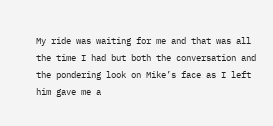My ride was waiting for me and that was all the time I had but both the conversation and the pondering look on Mike’s face as I left him gave me a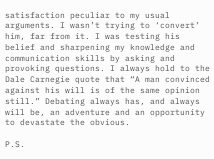satisfaction peculiar to my usual arguments. I wasn’t trying to ‘convert’ him, far from it. I was testing his belief and sharpening my knowledge and communication skills by asking and provoking questions. I always hold to the Dale Carnegie quote that “A man convinced against his will is of the same opinion still.” Debating always has, and always will be, an adventure and an opportunity to devastate the obvious.

P.S.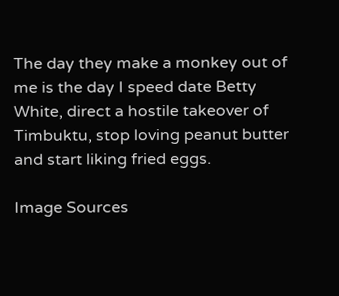The day they make a monkey out of me is the day I speed date Betty White, direct a hostile takeover of Timbuktu, stop loving peanut butter and start liking fried eggs.

Image Sources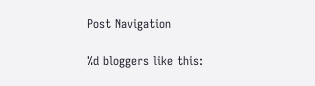Post Navigation

%d bloggers like this: